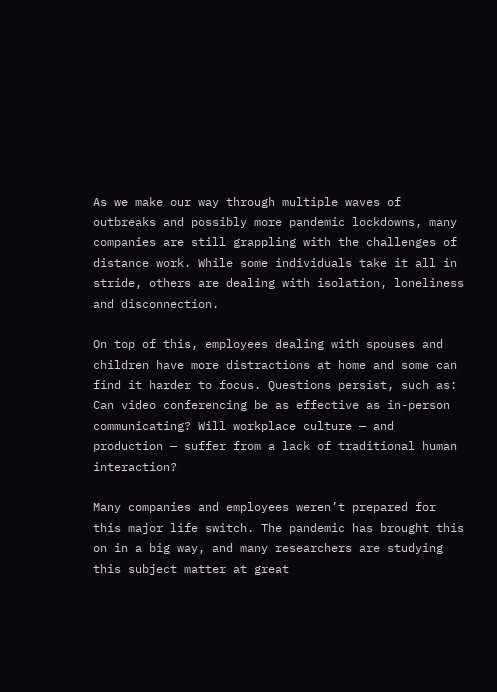As we make our way through multiple waves of outbreaks and possibly more pandemic lockdowns, many companies are still grappling with the challenges of distance work. While some individuals take it all in stride, others are dealing with isolation, loneliness and disconnection.

On top of this, employees dealing with spouses and children have more distractions at home and some can find it harder to focus. Questions persist, such as: Can video conferencing be as effective as in-person communicating? Will workplace culture — and production — suffer from a lack of traditional human interaction?

Many companies and employees weren’t prepared for this major life switch. The pandemic has brought this on in a big way, and many researchers are studying this subject matter at great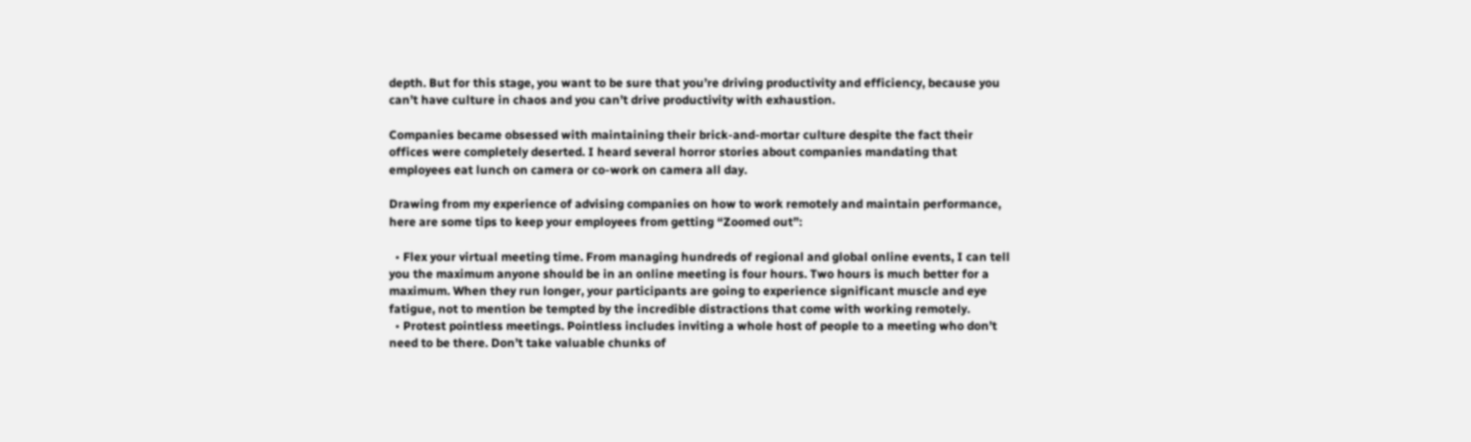depth. But for this stage, you want to be sure that you’re driving productivity and efficiency, because you can’t have culture in chaos and you can’t drive productivity with exhaustion.

Companies became obsessed with maintaining their brick-and-mortar culture despite the fact their offices were completely deserted. I heard several horror stories about companies mandating that employees eat lunch on camera or co-work on camera all day.

Drawing from my experience of advising companies on how to work remotely and maintain performance, here are some tips to keep your employees from getting “Zoomed out”:

  • Flex your virtual meeting time. From managing hundreds of regional and global online events, I can tell you the maximum anyone should be in an online meeting is four hours. Two hours is much better for a maximum. When they run longer, your participants are going to experience significant muscle and eye fatigue, not to mention be tempted by the incredible distractions that come with working remotely.
  • Protest pointless meetings. Pointless includes inviting a whole host of people to a meeting who don’t need to be there. Don’t take valuable chunks of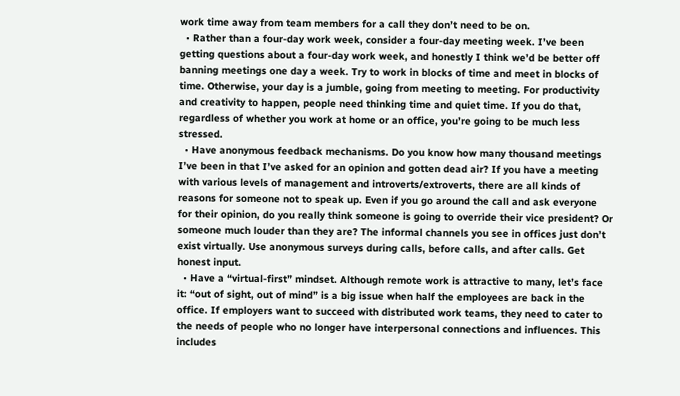work time away from team members for a call they don’t need to be on.
  • Rather than a four-day work week, consider a four-day meeting week. I’ve been getting questions about a four-day work week, and honestly I think we’d be better off banning meetings one day a week. Try to work in blocks of time and meet in blocks of time. Otherwise, your day is a jumble, going from meeting to meeting. For productivity and creativity to happen, people need thinking time and quiet time. If you do that, regardless of whether you work at home or an office, you’re going to be much less stressed.
  • Have anonymous feedback mechanisms. Do you know how many thousand meetings I’ve been in that I’ve asked for an opinion and gotten dead air? If you have a meeting with various levels of management and introverts/extroverts, there are all kinds of reasons for someone not to speak up. Even if you go around the call and ask everyone for their opinion, do you really think someone is going to override their vice president? Or someone much louder than they are? The informal channels you see in offices just don’t exist virtually. Use anonymous surveys during calls, before calls, and after calls. Get honest input.
  • Have a “virtual-first” mindset. Although remote work is attractive to many, let’s face it: “out of sight, out of mind” is a big issue when half the employees are back in the office. If employers want to succeed with distributed work teams, they need to cater to the needs of people who no longer have interpersonal connections and influences. This includes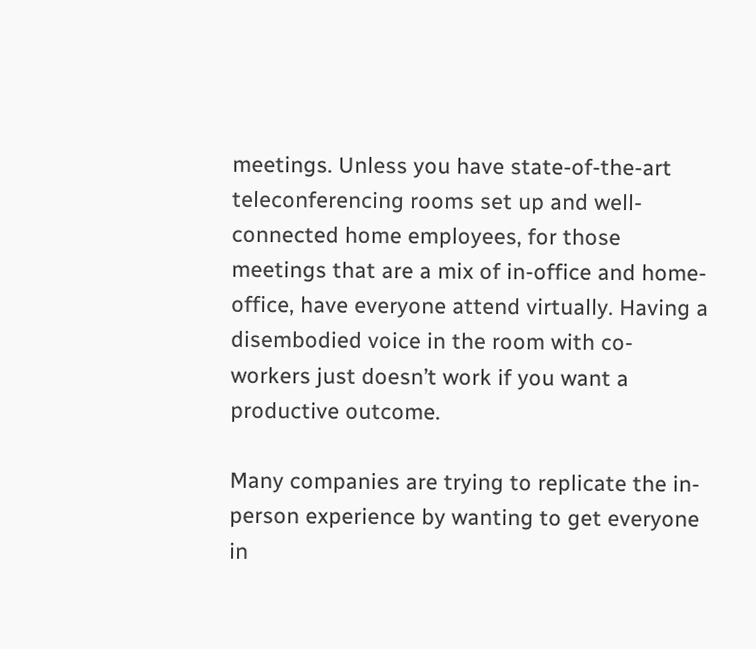meetings. Unless you have state-of-the-art teleconferencing rooms set up and well-connected home employees, for those meetings that are a mix of in-office and home-office, have everyone attend virtually. Having a disembodied voice in the room with co-workers just doesn’t work if you want a productive outcome.

Many companies are trying to replicate the in-person experience by wanting to get everyone in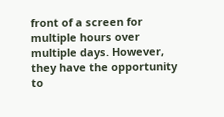front of a screen for multiple hours over multiple days. However, they have the opportunity to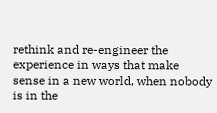rethink and re-engineer the experience in ways that make sense in a new world, when nobody is in the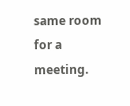same room for a meeting.